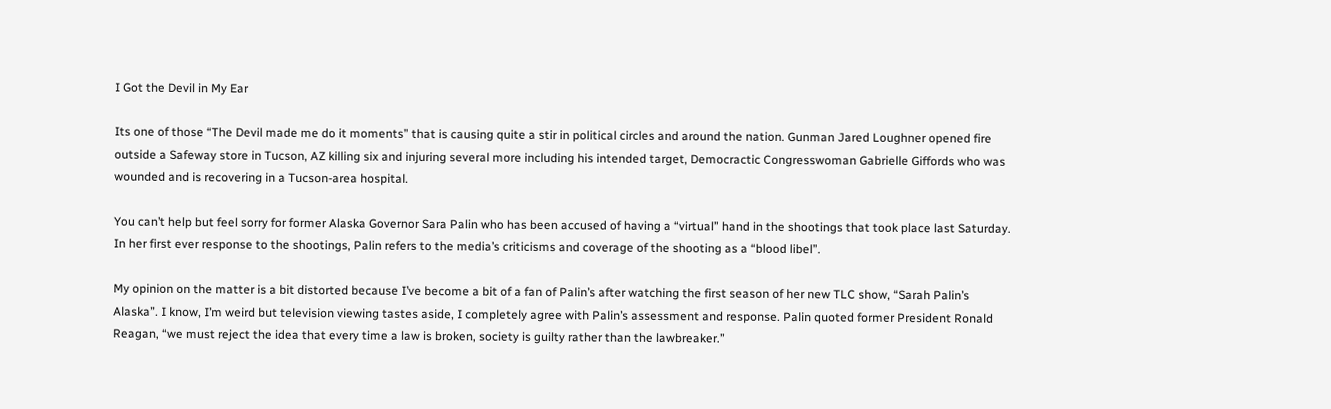I Got the Devil in My Ear

Its one of those “The Devil made me do it moments” that is causing quite a stir in political circles and around the nation. Gunman Jared Loughner opened fire outside a Safeway store in Tucson, AZ killing six and injuring several more including his intended target, Democractic Congresswoman Gabrielle Giffords who was wounded and is recovering in a Tucson-area hospital.

You can’t help but feel sorry for former Alaska Governor Sara Palin who has been accused of having a “virtual” hand in the shootings that took place last Saturday. In her first ever response to the shootings, Palin refers to the media’s criticisms and coverage of the shooting as a “blood libel”.

My opinion on the matter is a bit distorted because I’ve become a bit of a fan of Palin’s after watching the first season of her new TLC show, “Sarah Palin’s Alaska”. I know, I’m weird but television viewing tastes aside, I completely agree with Palin’s assessment and response. Palin quoted former President Ronald Reagan, “we must reject the idea that every time a law is broken, society is guilty rather than the lawbreaker.”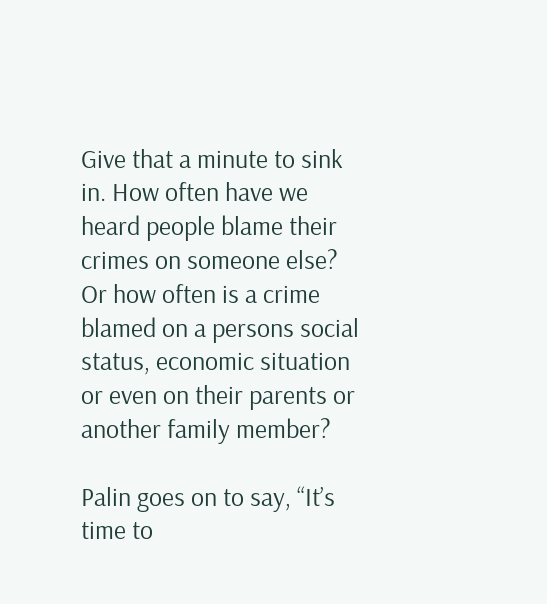Give that a minute to sink in. How often have we heard people blame their crimes on someone else? Or how often is a crime blamed on a persons social status, economic situation or even on their parents or another family member?

Palin goes on to say, “It’s time to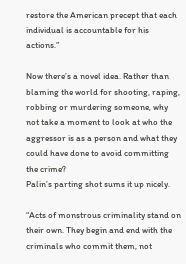restore the American precept that each individual is accountable for his actions.”

Now there’s a novel idea. Rather than blaming the world for shooting, raping, robbing or murdering someone, why not take a moment to look at who the aggressor is as a person and what they could have done to avoid committing the crime?
Palin’s parting shot sums it up nicely.

“Acts of monstrous criminality stand on their own. They begin and end with the criminals who commit them, not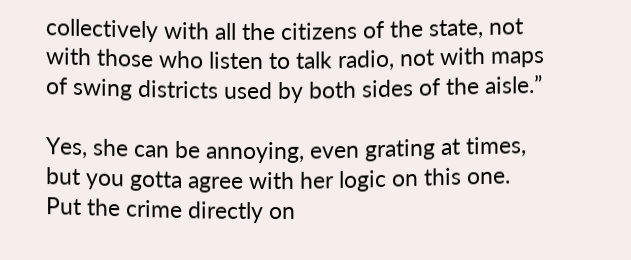collectively with all the citizens of the state, not with those who listen to talk radio, not with maps of swing districts used by both sides of the aisle.”

Yes, she can be annoying, even grating at times, but you gotta agree with her logic on this one. Put the crime directly on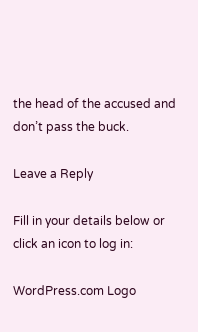the head of the accused and don’t pass the buck.

Leave a Reply

Fill in your details below or click an icon to log in:

WordPress.com Logo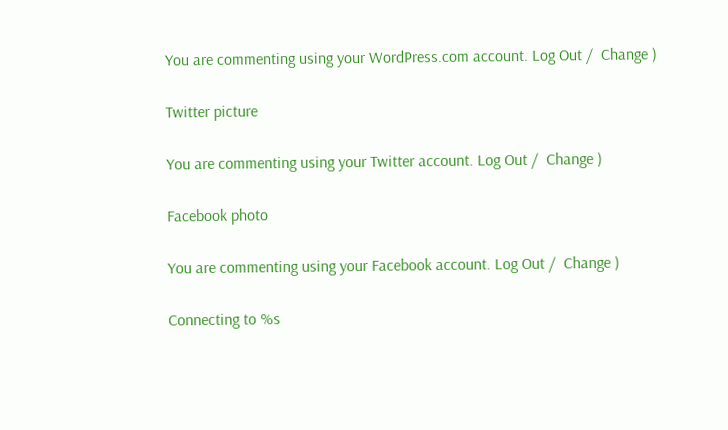You are commenting using your WordPress.com account. Log Out /  Change )

Twitter picture

You are commenting using your Twitter account. Log Out /  Change )

Facebook photo

You are commenting using your Facebook account. Log Out /  Change )

Connecting to %s